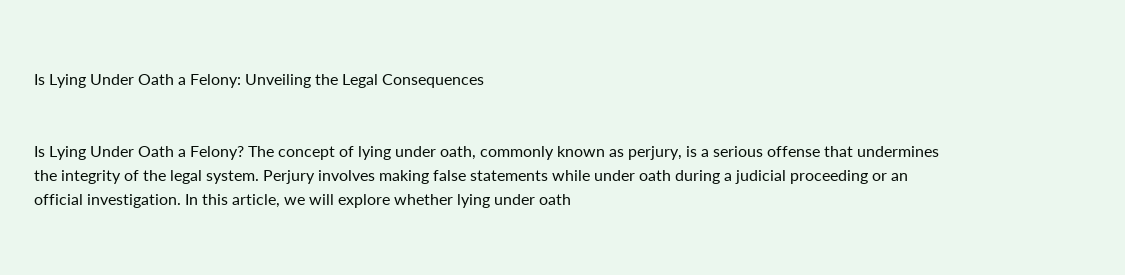Is Lying Under Oath a Felony: Unveiling the Legal Consequences


Is Lying Under Oath a Felony? The concept of lying under oath, commonly known as perjury, is a serious offense that undermines the integrity of the legal system. Perjury involves making false statements while under oath during a judicial proceeding or an official investigation. In this article, we will explore whether lying under oath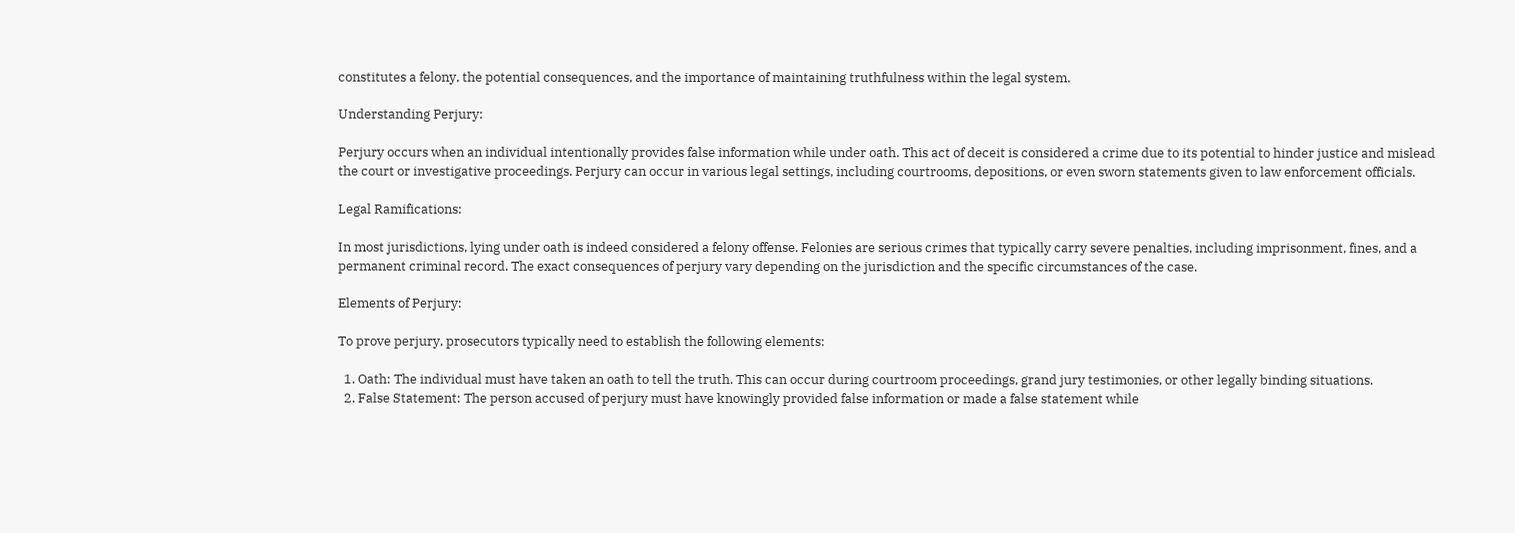constitutes a felony, the potential consequences, and the importance of maintaining truthfulness within the legal system.

Understanding Perjury:

Perjury occurs when an individual intentionally provides false information while under oath. This act of deceit is considered a crime due to its potential to hinder justice and mislead the court or investigative proceedings. Perjury can occur in various legal settings, including courtrooms, depositions, or even sworn statements given to law enforcement officials.

Legal Ramifications:

In most jurisdictions, lying under oath is indeed considered a felony offense. Felonies are serious crimes that typically carry severe penalties, including imprisonment, fines, and a permanent criminal record. The exact consequences of perjury vary depending on the jurisdiction and the specific circumstances of the case.

Elements of Perjury:

To prove perjury, prosecutors typically need to establish the following elements:

  1. Oath: The individual must have taken an oath to tell the truth. This can occur during courtroom proceedings, grand jury testimonies, or other legally binding situations.
  2. False Statement: The person accused of perjury must have knowingly provided false information or made a false statement while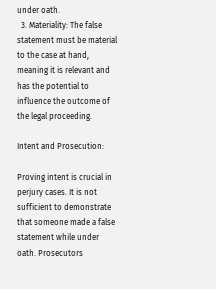under oath.
  3. Materiality: The false statement must be material to the case at hand, meaning it is relevant and has the potential to influence the outcome of the legal proceeding.

Intent and Prosecution:

Proving intent is crucial in perjury cases. It is not sufficient to demonstrate that someone made a false statement while under oath. Prosecutors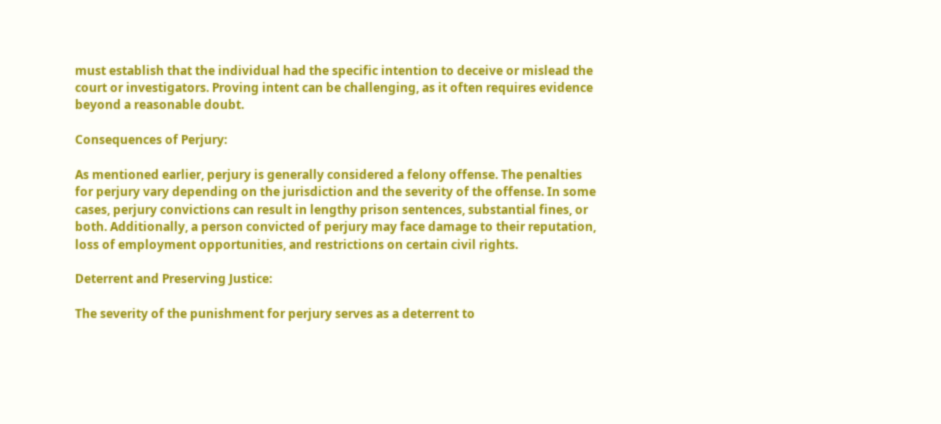must establish that the individual had the specific intention to deceive or mislead the court or investigators. Proving intent can be challenging, as it often requires evidence beyond a reasonable doubt.

Consequences of Perjury:

As mentioned earlier, perjury is generally considered a felony offense. The penalties for perjury vary depending on the jurisdiction and the severity of the offense. In some cases, perjury convictions can result in lengthy prison sentences, substantial fines, or both. Additionally, a person convicted of perjury may face damage to their reputation, loss of employment opportunities, and restrictions on certain civil rights.

Deterrent and Preserving Justice:

The severity of the punishment for perjury serves as a deterrent to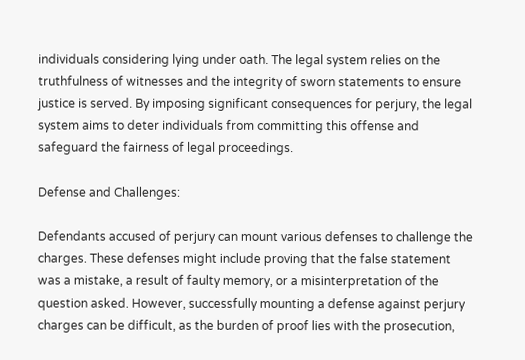individuals considering lying under oath. The legal system relies on the truthfulness of witnesses and the integrity of sworn statements to ensure justice is served. By imposing significant consequences for perjury, the legal system aims to deter individuals from committing this offense and safeguard the fairness of legal proceedings.

Defense and Challenges:

Defendants accused of perjury can mount various defenses to challenge the charges. These defenses might include proving that the false statement was a mistake, a result of faulty memory, or a misinterpretation of the question asked. However, successfully mounting a defense against perjury charges can be difficult, as the burden of proof lies with the prosecution,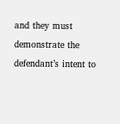and they must demonstrate the defendant’s intent to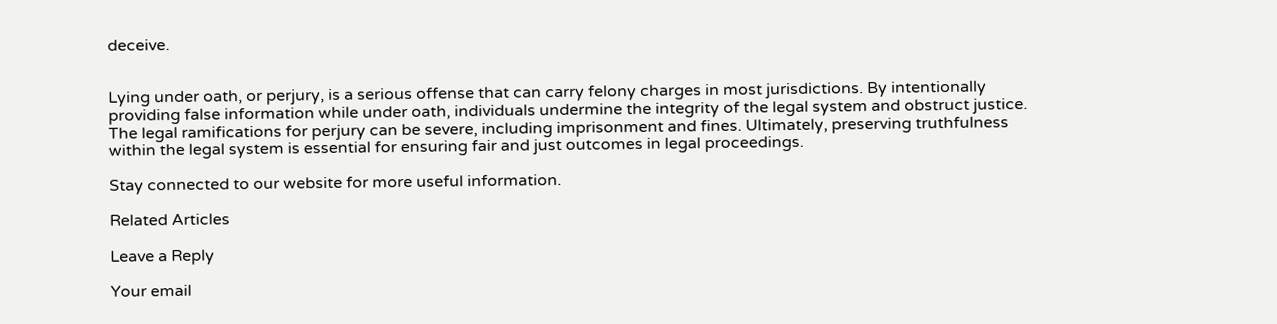deceive.


Lying under oath, or perjury, is a serious offense that can carry felony charges in most jurisdictions. By intentionally providing false information while under oath, individuals undermine the integrity of the legal system and obstruct justice. The legal ramifications for perjury can be severe, including imprisonment and fines. Ultimately, preserving truthfulness within the legal system is essential for ensuring fair and just outcomes in legal proceedings.

Stay connected to our website for more useful information.

Related Articles

Leave a Reply

Your email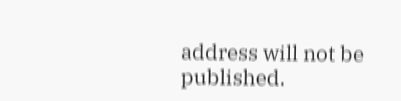address will not be published.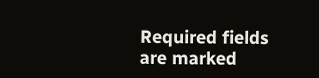Required fields are marked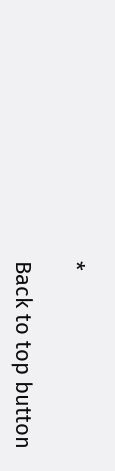*

Back to top button